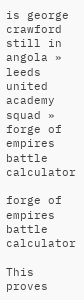is george crawford still in angola » leeds united academy squad » forge of empires battle calculator

forge of empires battle calculator

This proves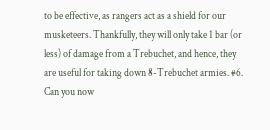to be effective, as rangers act as a shield for our musketeers. Thankfully, they will only take 1 bar (or less) of damage from a Trebuchet, and hence, they are useful for taking down 8-Trebuchet armies. #6. Can you now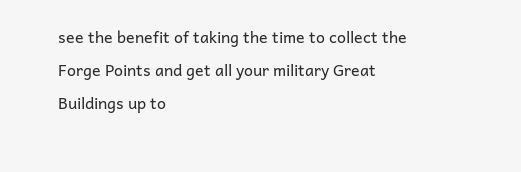see the benefit of taking the time to collect the Forge Points and get all your military Great Buildings up to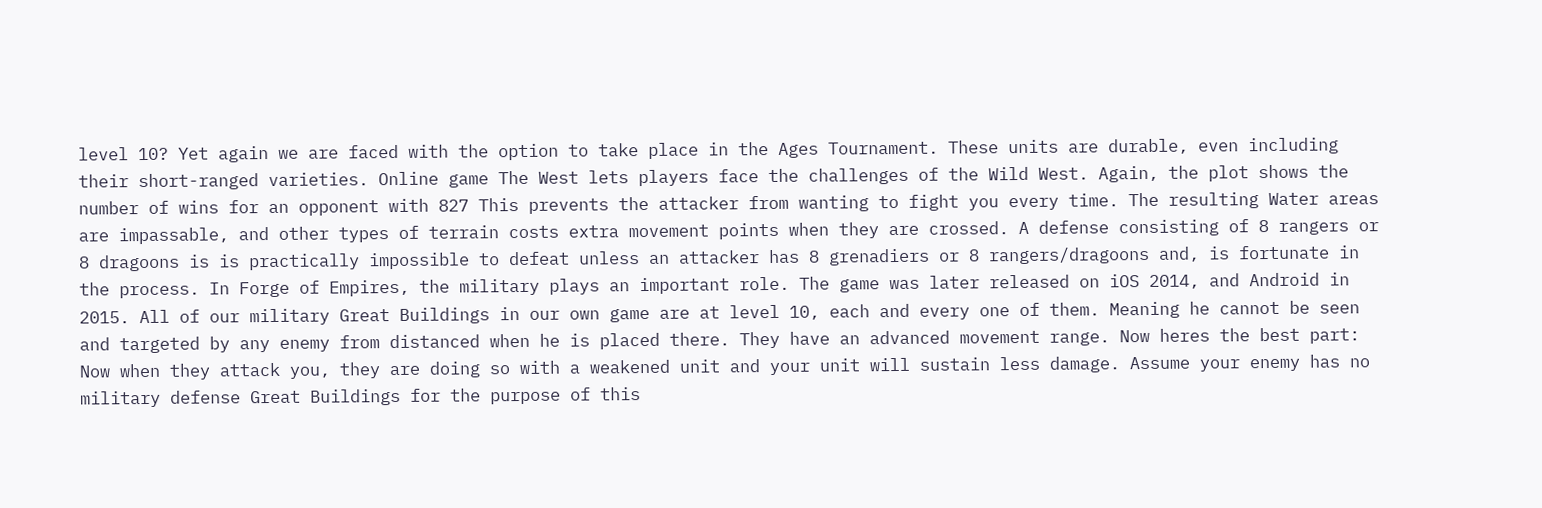level 10? Yet again we are faced with the option to take place in the Ages Tournament. These units are durable, even including their short-ranged varieties. Online game The West lets players face the challenges of the Wild West. Again, the plot shows the number of wins for an opponent with 827 This prevents the attacker from wanting to fight you every time. The resulting Water areas are impassable, and other types of terrain costs extra movement points when they are crossed. A defense consisting of 8 rangers or 8 dragoons is is practically impossible to defeat unless an attacker has 8 grenadiers or 8 rangers/dragoons and, is fortunate in the process. In Forge of Empires, the military plays an important role. The game was later released on iOS 2014, and Android in 2015. All of our military Great Buildings in our own game are at level 10, each and every one of them. Meaning he cannot be seen and targeted by any enemy from distanced when he is placed there. They have an advanced movement range. Now heres the best part: Now when they attack you, they are doing so with a weakened unit and your unit will sustain less damage. Assume your enemy has no military defense Great Buildings for the purpose of this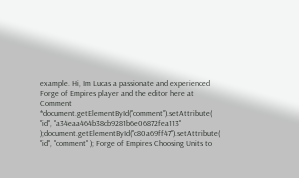example. Hi, Im Lucas a passionate and experienced Forge of Empires player and the editor here at Comment *document.getElementById("comment").setAttribute( "id", "a34eaa464b38cb9281b6e06872fea113" );document.getElementById("c80a69ff47").setAttribute( "id", "comment" ); Forge of Empires Choosing Units to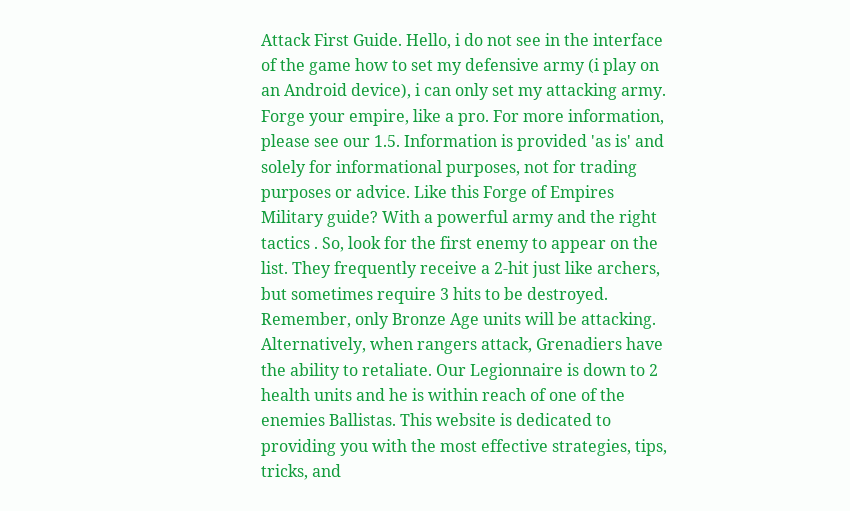Attack First Guide. Hello, i do not see in the interface of the game how to set my defensive army (i play on an Android device), i can only set my attacking army. Forge your empire, like a pro. For more information, please see our 1.5. Information is provided 'as is' and solely for informational purposes, not for trading purposes or advice. Like this Forge of Empires Military guide? With a powerful army and the right tactics . So, look for the first enemy to appear on the list. They frequently receive a 2-hit just like archers, but sometimes require 3 hits to be destroyed. Remember, only Bronze Age units will be attacking. Alternatively, when rangers attack, Grenadiers have the ability to retaliate. Our Legionnaire is down to 2 health units and he is within reach of one of the enemies Ballistas. This website is dedicated to providing you with the most effective strategies, tips, tricks, and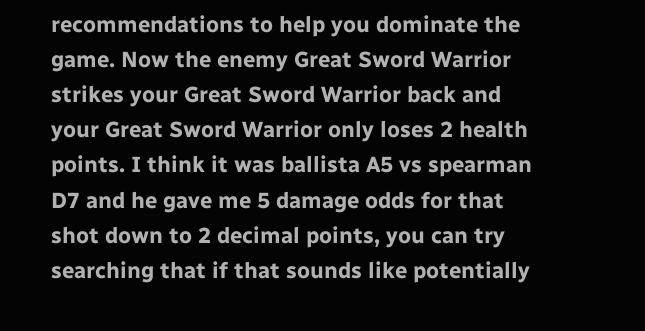recommendations to help you dominate the game. Now the enemy Great Sword Warrior strikes your Great Sword Warrior back and your Great Sword Warrior only loses 2 health points. I think it was ballista A5 vs spearman D7 and he gave me 5 damage odds for that shot down to 2 decimal points, you can try searching that if that sounds like potentially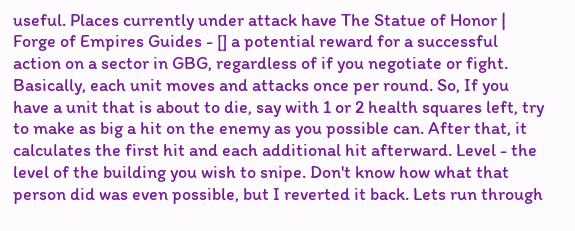useful. Places currently under attack have The Statue of Honor | Forge of Empires Guides - [] a potential reward for a successful action on a sector in GBG, regardless of if you negotiate or fight. Basically, each unit moves and attacks once per round. So, If you have a unit that is about to die, say with 1 or 2 health squares left, try to make as big a hit on the enemy as you possible can. After that, it calculates the first hit and each additional hit afterward. Level - the level of the building you wish to snipe. Don't know how what that person did was even possible, but I reverted it back. Lets run through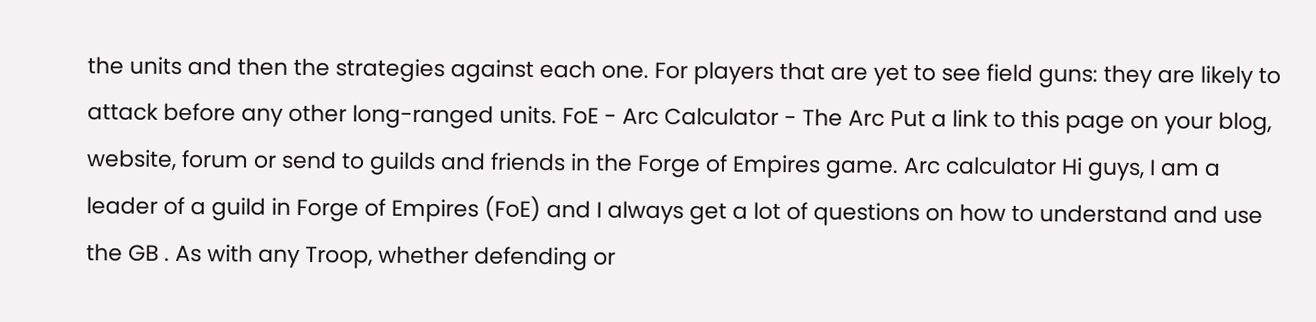the units and then the strategies against each one. For players that are yet to see field guns: they are likely to attack before any other long-ranged units. FoE - Arc Calculator - The Arc Put a link to this page on your blog, website, forum or send to guilds and friends in the Forge of Empires game. Arc calculator Hi guys, I am a leader of a guild in Forge of Empires (FoE) and I always get a lot of questions on how to understand and use the GB . As with any Troop, whether defending or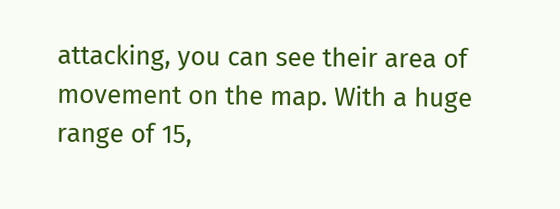attacking, you can see their area of movement on the map. With a huge range of 15,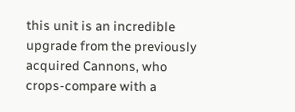this unit is an incredible upgrade from the previously acquired Cannons, who crops-compare with a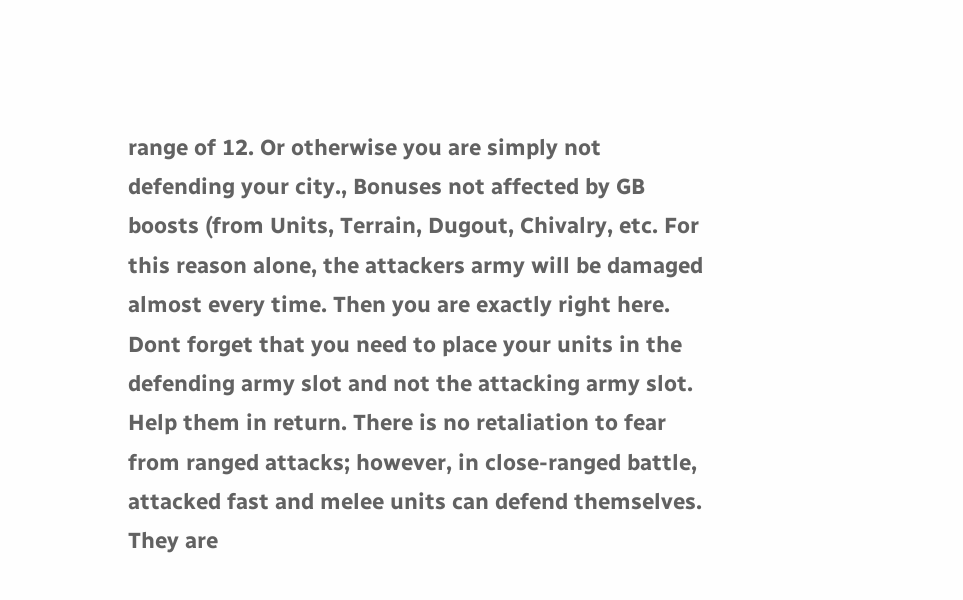range of 12. Or otherwise you are simply not defending your city., Bonuses not affected by GB boosts (from Units, Terrain, Dugout, Chivalry, etc. For this reason alone, the attackers army will be damaged almost every time. Then you are exactly right here. Dont forget that you need to place your units in the defending army slot and not the attacking army slot. Help them in return. There is no retaliation to fear from ranged attacks; however, in close-ranged battle, attacked fast and melee units can defend themselves. They are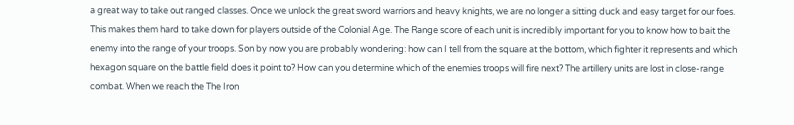a great way to take out ranged classes. Once we unlock the great sword warriors and heavy knights, we are no longer a sitting duck and easy target for our foes. This makes them hard to take down for players outside of the Colonial Age. The Range score of each unit is incredibly important for you to know how to bait the enemy into the range of your troops. Son by now you are probably wondering: how can I tell from the square at the bottom, which fighter it represents and which hexagon square on the battle field does it point to? How can you determine which of the enemies troops will fire next? The artillery units are lost in close-range combat. When we reach the The Iron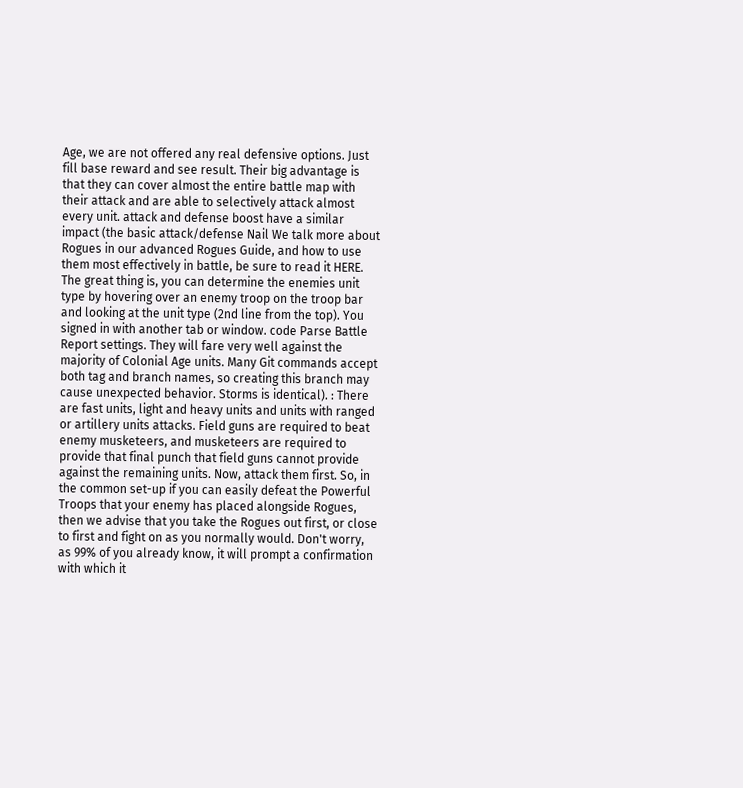Age, we are not offered any real defensive options. Just fill base reward and see result. Their big advantage is that they can cover almost the entire battle map with their attack and are able to selectively attack almost every unit. attack and defense boost have a similar impact (the basic attack/defense Nail We talk more about Rogues in our advanced Rogues Guide, and how to use them most effectively in battle, be sure to read it HERE. The great thing is, you can determine the enemies unit type by hovering over an enemy troop on the troop bar and looking at the unit type (2nd line from the top). You signed in with another tab or window. code Parse Battle Report settings. They will fare very well against the majority of Colonial Age units. Many Git commands accept both tag and branch names, so creating this branch may cause unexpected behavior. Storms is identical). : There are fast units, light and heavy units and units with ranged or artillery units attacks. Field guns are required to beat enemy musketeers, and musketeers are required to provide that final punch that field guns cannot provide against the remaining units. Now, attack them first. So, in the common set-up if you can easily defeat the Powerful Troops that your enemy has placed alongside Rogues, then we advise that you take the Rogues out first, or close to first and fight on as you normally would. Don't worry, as 99% of you already know, it will prompt a confirmation with which it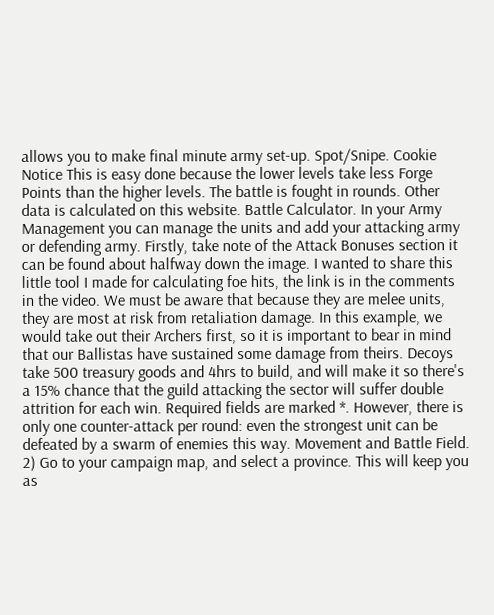allows you to make final minute army set-up. Spot/Snipe. Cookie Notice This is easy done because the lower levels take less Forge Points than the higher levels. The battle is fought in rounds. Other data is calculated on this website. Battle Calculator. In your Army Management you can manage the units and add your attacking army or defending army. Firstly, take note of the Attack Bonuses section it can be found about halfway down the image. I wanted to share this little tool I made for calculating foe hits, the link is in the comments in the video. We must be aware that because they are melee units, they are most at risk from retaliation damage. In this example, we would take out their Archers first, so it is important to bear in mind that our Ballistas have sustained some damage from theirs. Decoys take 500 treasury goods and 4hrs to build, and will make it so there's a 15% chance that the guild attacking the sector will suffer double attrition for each win. Required fields are marked *. However, there is only one counter-attack per round: even the strongest unit can be defeated by a swarm of enemies this way. Movement and Battle Field. 2) Go to your campaign map, and select a province. This will keep you as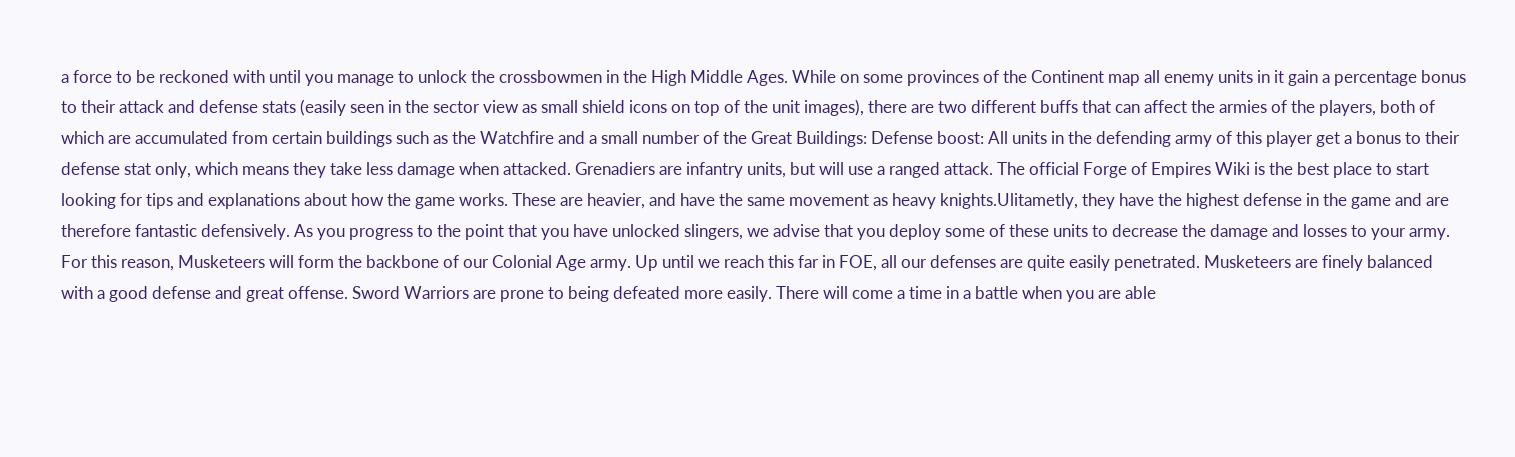a force to be reckoned with until you manage to unlock the crossbowmen in the High Middle Ages. While on some provinces of the Continent map all enemy units in it gain a percentage bonus to their attack and defense stats (easily seen in the sector view as small shield icons on top of the unit images), there are two different buffs that can affect the armies of the players, both of which are accumulated from certain buildings such as the Watchfire and a small number of the Great Buildings: Defense boost: All units in the defending army of this player get a bonus to their defense stat only, which means they take less damage when attacked. Grenadiers are infantry units, but will use a ranged attack. The official Forge of Empires Wiki is the best place to start looking for tips and explanations about how the game works. These are heavier, and have the same movement as heavy knights.Ulitametly, they have the highest defense in the game and are therefore fantastic defensively. As you progress to the point that you have unlocked slingers, we advise that you deploy some of these units to decrease the damage and losses to your army. For this reason, Musketeers will form the backbone of our Colonial Age army. Up until we reach this far in FOE, all our defenses are quite easily penetrated. Musketeers are finely balanced with a good defense and great offense. Sword Warriors are prone to being defeated more easily. There will come a time in a battle when you are able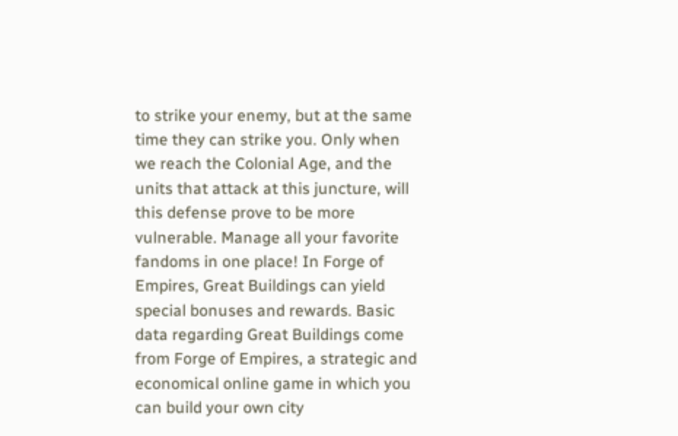to strike your enemy, but at the same time they can strike you. Only when we reach the Colonial Age, and the units that attack at this juncture, will this defense prove to be more vulnerable. Manage all your favorite fandoms in one place! In Forge of Empires, Great Buildings can yield special bonuses and rewards. Basic data regarding Great Buildings come from Forge of Empires, a strategic and economical online game in which you can build your own city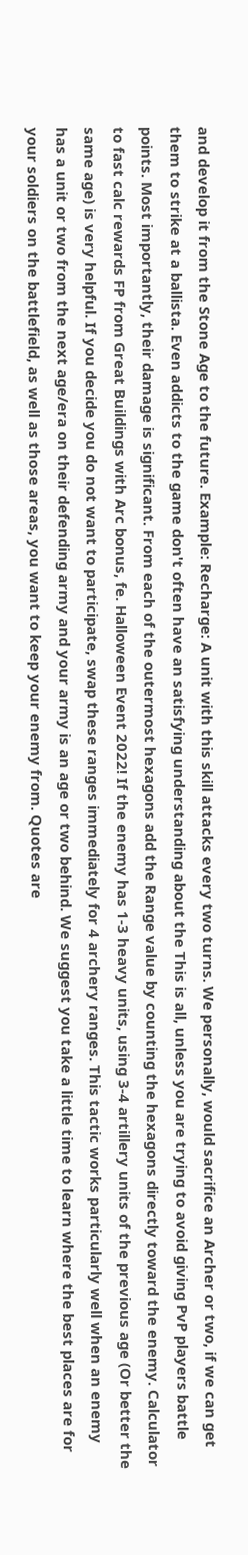and develop it from the Stone Age to the future. Example: Recharge: A unit with this skill attacks every two turns. We personally, would sacrifice an Archer or two, if we can get them to strike at a ballista. Even addicts to the game don't often have an satisfying understanding about the This is all, unless you are trying to avoid giving PvP players battle points. Most importantly, their damage is significant. From each of the outermost hexagons add the Range value by counting the hexagons directly toward the enemy. Calculator to fast calc rewards FP from Great Buildings with Arc bonus, fe. Halloween Event 2022! If the enemy has 1-3 heavy units, using 3-4 artillery units of the previous age (Or better the same age) is very helpful. If you decide you do not want to participate, swap these ranges immediately for 4 archery ranges. This tactic works particularly well when an enemy has a unit or two from the next age/era on their defending army and your army is an age or two behind. We suggest you take a little time to learn where the best places are for your soldiers on the battlefield, as well as those areas, you want to keep your enemy from. Quotes are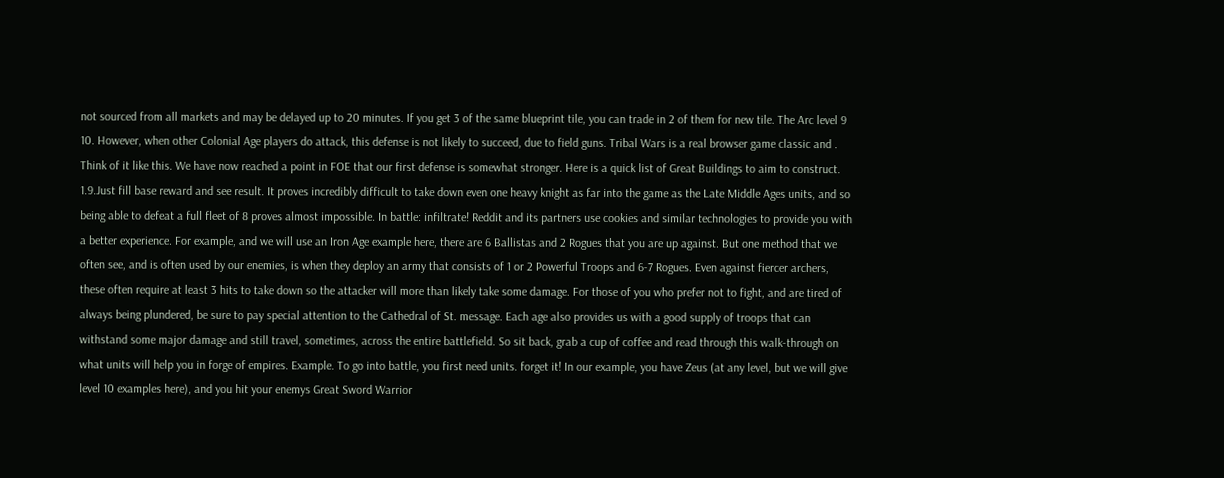not sourced from all markets and may be delayed up to 20 minutes. If you get 3 of the same blueprint tile, you can trade in 2 of them for new tile. The Arc level 9 10. However, when other Colonial Age players do attack, this defense is not likely to succeed, due to field guns. Tribal Wars is a real browser game classic and . Think of it like this. We have now reached a point in FOE that our first defense is somewhat stronger. Here is a quick list of Great Buildings to aim to construct. 1.9.Just fill base reward and see result. It proves incredibly difficult to take down even one heavy knight as far into the game as the Late Middle Ages units, and so being able to defeat a full fleet of 8 proves almost impossible. In battle: infiltrate! Reddit and its partners use cookies and similar technologies to provide you with a better experience. For example, and we will use an Iron Age example here, there are 6 Ballistas and 2 Rogues that you are up against. But one method that we often see, and is often used by our enemies, is when they deploy an army that consists of 1 or 2 Powerful Troops and 6-7 Rogues. Even against fiercer archers, these often require at least 3 hits to take down so the attacker will more than likely take some damage. For those of you who prefer not to fight, and are tired of always being plundered, be sure to pay special attention to the Cathedral of St. message. Each age also provides us with a good supply of troops that can withstand some major damage and still travel, sometimes, across the entire battlefield. So sit back, grab a cup of coffee and read through this walk-through on what units will help you in forge of empires. Example. To go into battle, you first need units. forget it! In our example, you have Zeus (at any level, but we will give level 10 examples here), and you hit your enemys Great Sword Warrior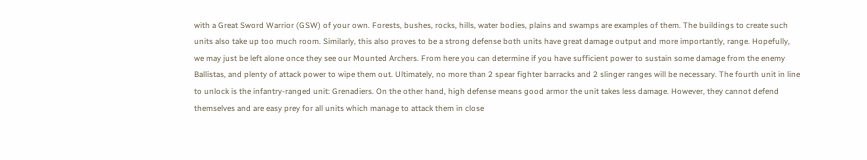with a Great Sword Warrior (GSW) of your own. Forests, bushes, rocks, hills, water bodies, plains and swamps are examples of them. The buildings to create such units also take up too much room. Similarly, this also proves to be a strong defense both units have great damage output and more importantly, range. Hopefully, we may just be left alone once they see our Mounted Archers. From here you can determine if you have sufficient power to sustain some damage from the enemy Ballistas, and plenty of attack power to wipe them out. Ultimately, no more than 2 spear fighter barracks and 2 slinger ranges will be necessary. The fourth unit in line to unlock is the infantry-ranged unit: Grenadiers. On the other hand, high defense means good armor the unit takes less damage. However, they cannot defend themselves and are easy prey for all units which manage to attack them in close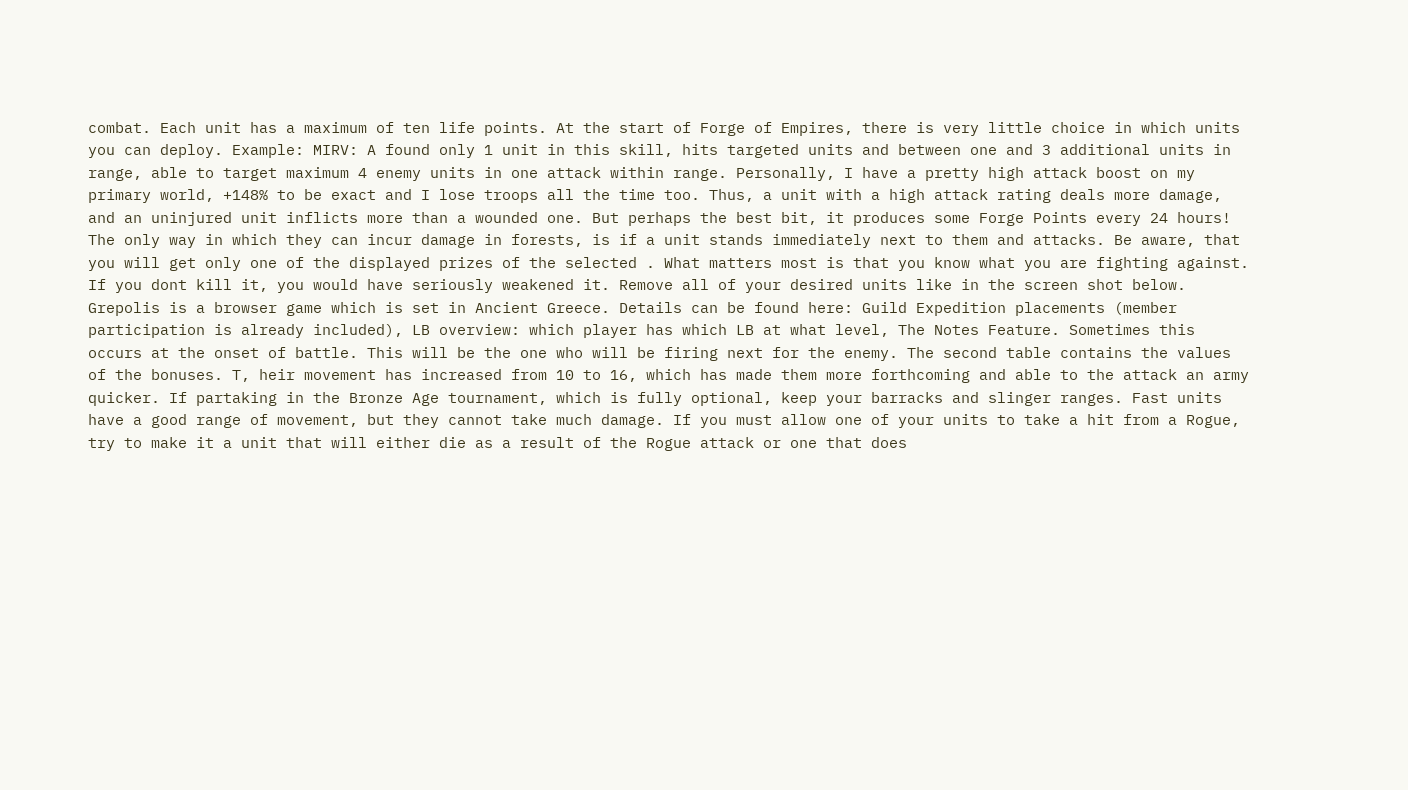combat. Each unit has a maximum of ten life points. At the start of Forge of Empires, there is very little choice in which units you can deploy. Example: MIRV: A found only 1 unit in this skill, hits targeted units and between one and 3 additional units in range, able to target maximum 4 enemy units in one attack within range. Personally, I have a pretty high attack boost on my primary world, +148% to be exact and I lose troops all the time too. Thus, a unit with a high attack rating deals more damage, and an uninjured unit inflicts more than a wounded one. But perhaps the best bit, it produces some Forge Points every 24 hours! The only way in which they can incur damage in forests, is if a unit stands immediately next to them and attacks. Be aware, that you will get only one of the displayed prizes of the selected . What matters most is that you know what you are fighting against. If you dont kill it, you would have seriously weakened it. Remove all of your desired units like in the screen shot below. Grepolis is a browser game which is set in Ancient Greece. Details can be found here: Guild Expedition placements (member participation is already included), LB overview: which player has which LB at what level, The Notes Feature. Sometimes this occurs at the onset of battle. This will be the one who will be firing next for the enemy. The second table contains the values of the bonuses. T, heir movement has increased from 10 to 16, which has made them more forthcoming and able to the attack an army quicker. If partaking in the Bronze Age tournament, which is fully optional, keep your barracks and slinger ranges. Fast units have a good range of movement, but they cannot take much damage. If you must allow one of your units to take a hit from a Rogue, try to make it a unit that will either die as a result of the Rogue attack or one that does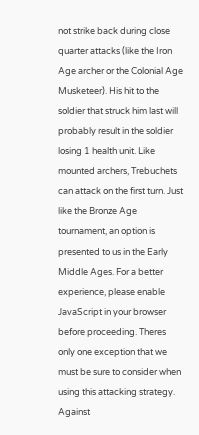not strike back during close quarter attacks (like the Iron Age archer or the Colonial Age Musketeer). His hit to the soldier that struck him last will probably result in the soldier losing 1 health unit. Like mounted archers, Trebuchets can attack on the first turn. Just like the Bronze Age tournament, an option is presented to us in the Early Middle Ages. For a better experience, please enable JavaScript in your browser before proceeding. Theres only one exception that we must be sure to consider when using this attacking strategy. Against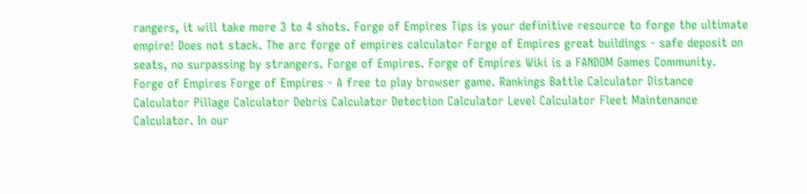rangers, it will take more 3 to 4 shots. Forge of Empires Tips is your definitive resource to forge the ultimate empire! Does not stack. The arc forge of empires calculator Forge of Empires great buildings - safe deposit on seats, no surpassing by strangers. Forge of Empires. Forge of Empires Wiki is a FANDOM Games Community. Forge of Empires Forge of Empires - A free to play browser game. Rankings Battle Calculator Distance Calculator Pillage Calculator Debris Calculator Detection Calculator Level Calculator Fleet Maintenance Calculator. In our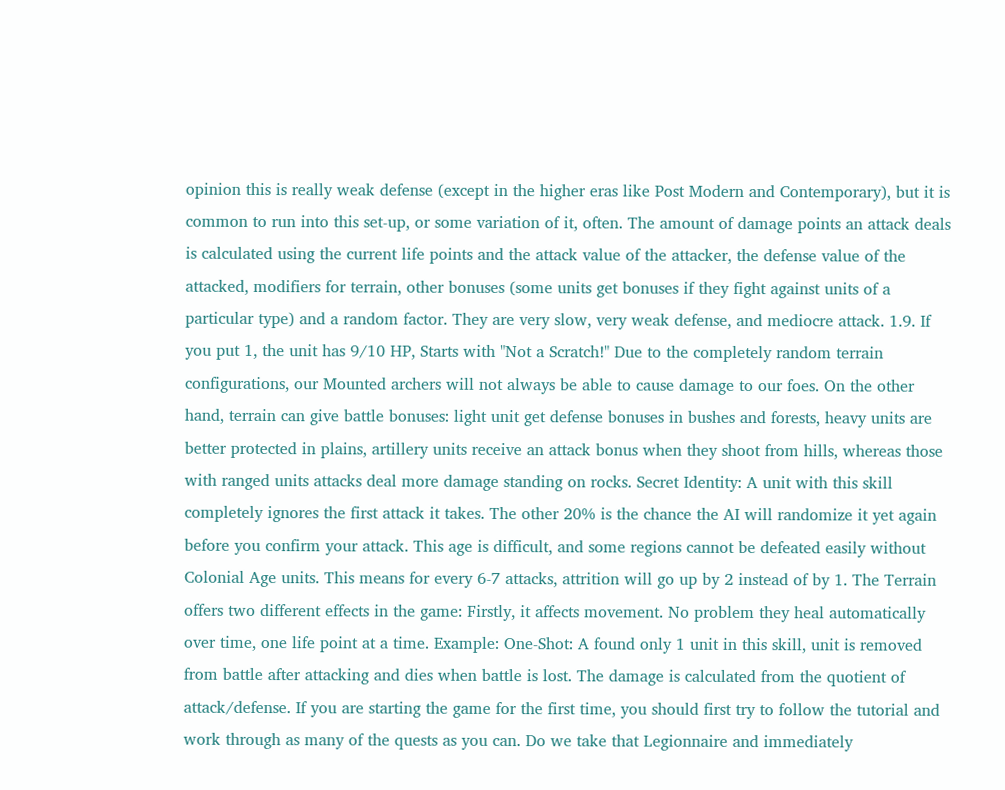opinion this is really weak defense (except in the higher eras like Post Modern and Contemporary), but it is common to run into this set-up, or some variation of it, often. The amount of damage points an attack deals is calculated using the current life points and the attack value of the attacker, the defense value of the attacked, modifiers for terrain, other bonuses (some units get bonuses if they fight against units of a particular type) and a random factor. They are very slow, very weak defense, and mediocre attack. 1.9. If you put 1, the unit has 9/10 HP, Starts with "Not a Scratch!" Due to the completely random terrain configurations, our Mounted archers will not always be able to cause damage to our foes. On the other hand, terrain can give battle bonuses: light unit get defense bonuses in bushes and forests, heavy units are better protected in plains, artillery units receive an attack bonus when they shoot from hills, whereas those with ranged units attacks deal more damage standing on rocks. Secret Identity: A unit with this skill completely ignores the first attack it takes. The other 20% is the chance the AI will randomize it yet again before you confirm your attack. This age is difficult, and some regions cannot be defeated easily without Colonial Age units. This means for every 6-7 attacks, attrition will go up by 2 instead of by 1. The Terrain offers two different effects in the game: Firstly, it affects movement. No problem they heal automatically over time, one life point at a time. Example: One-Shot: A found only 1 unit in this skill, unit is removed from battle after attacking and dies when battle is lost. The damage is calculated from the quotient of attack/defense. If you are starting the game for the first time, you should first try to follow the tutorial and work through as many of the quests as you can. Do we take that Legionnaire and immediately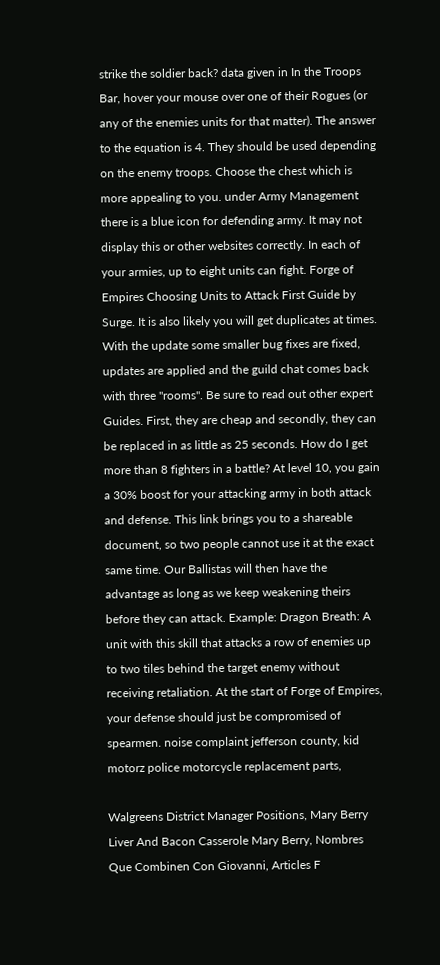strike the soldier back? data given in In the Troops Bar, hover your mouse over one of their Rogues (or any of the enemies units for that matter). The answer to the equation is 4. They should be used depending on the enemy troops. Choose the chest which is more appealing to you. under Army Management there is a blue icon for defending army. It may not display this or other websites correctly. In each of your armies, up to eight units can fight. Forge of Empires Choosing Units to Attack First Guide by Surge. It is also likely you will get duplicates at times. With the update some smaller bug fixes are fixed, updates are applied and the guild chat comes back with three "rooms". Be sure to read out other expert Guides. First, they are cheap and secondly, they can be replaced in as little as 25 seconds. How do I get more than 8 fighters in a battle? At level 10, you gain a 30% boost for your attacking army in both attack and defense. This link brings you to a shareable document, so two people cannot use it at the exact same time. Our Ballistas will then have the advantage as long as we keep weakening theirs before they can attack. Example: Dragon Breath: A unit with this skill that attacks a row of enemies up to two tiles behind the target enemy without receiving retaliation. At the start of Forge of Empires, your defense should just be compromised of spearmen. noise complaint jefferson county, kid motorz police motorcycle replacement parts,

Walgreens District Manager Positions, Mary Berry Liver And Bacon Casserole Mary Berry, Nombres Que Combinen Con Giovanni, Articles F